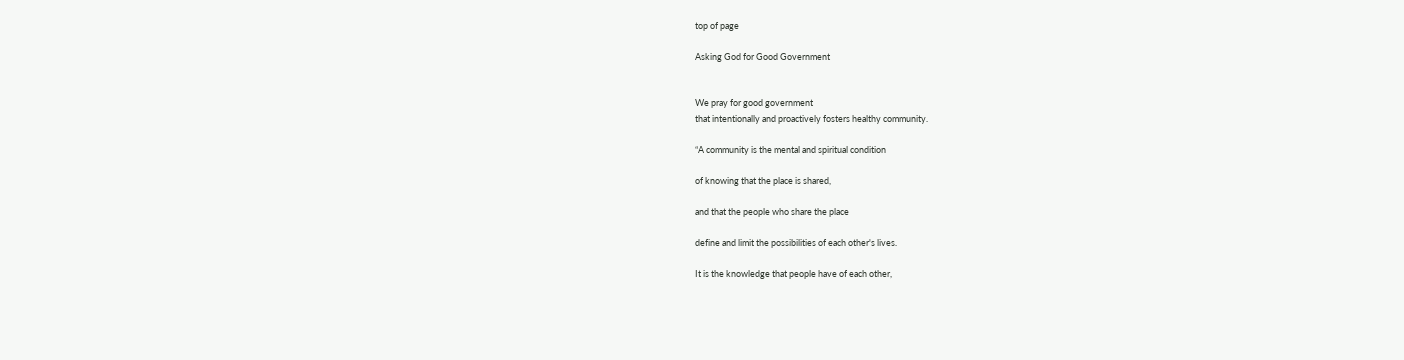top of page

Asking God for Good Government


We pray for good government
that intentionally and proactively fosters healthy community.

“A community is the mental and spiritual condition

of knowing that the place is shared,

and that the people who share the place

define and limit the possibilities of each other's lives.

It is the knowledge that people have of each other,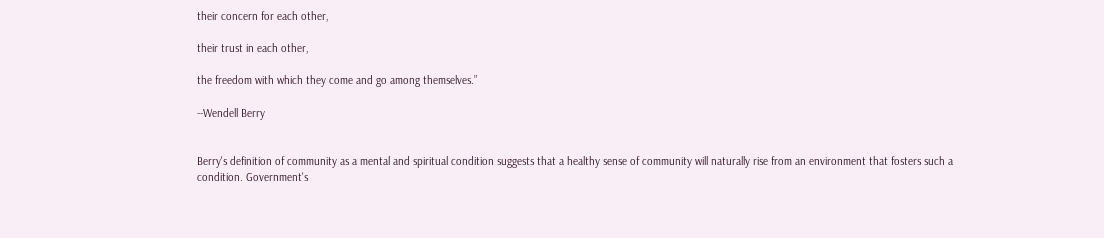their concern for each other,

their trust in each other,

the freedom with which they come and go among themselves.”

--Wendell Berry


Berry's definition of community as a mental and spiritual condition suggests that a healthy sense of community will naturally rise from an environment that fosters such a condition. Government's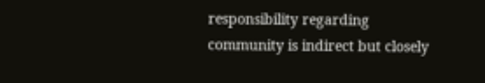responsibility regarding community is indirect but closely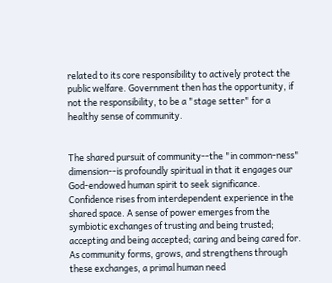related to its core responsibility to actively protect the public welfare. Government then has the opportunity, if not the responsibility, to be a "stage setter" for a healthy sense of community.


The shared pursuit of community--the "in common-ness" dimension--is profoundly spiritual in that it engages our God-endowed human spirit to seek significance. Confidence rises from interdependent experience in the shared space. A sense of power emerges from the symbiotic exchanges of trusting and being trusted; accepting and being accepted; caring and being cared for.  As community forms, grows, and strengthens through these exchanges, a primal human need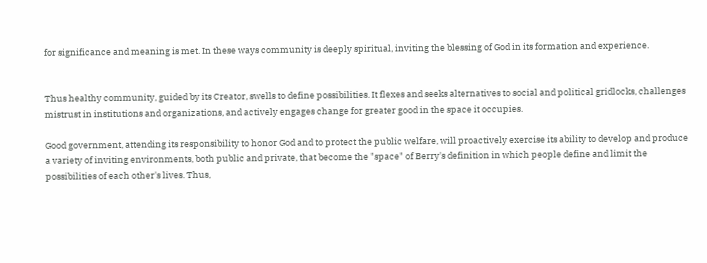for significance and meaning is met. In these ways community is deeply spiritual, inviting the blessing of God in its formation and experience.


Thus healthy community, guided by its Creator, swells to define possibilities. It flexes and seeks alternatives to social and political gridlocks, challenges mistrust in institutions and organizations, and actively engages change for greater good in the space it occupies.

Good government, attending its responsibility to honor God and to protect the public welfare, will proactively exercise its ability to develop and produce a variety of inviting environments, both public and private, that become the "space" of Berry's definition in which people define and limit the possibilities of each other's lives. Thus,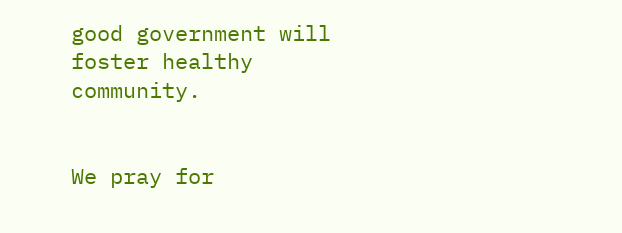good government will foster healthy community.


We pray for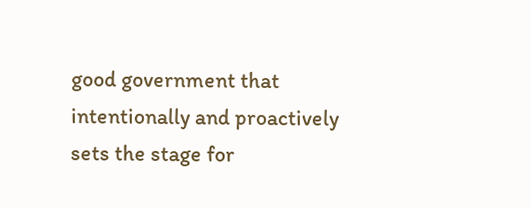good government that intentionally and proactively sets the stage for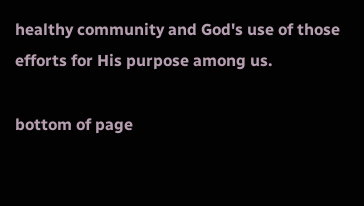healthy community and God's use of those efforts for His purpose among us.

bottom of page